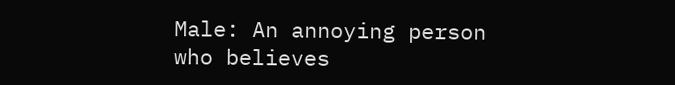Male: An annoying person who believes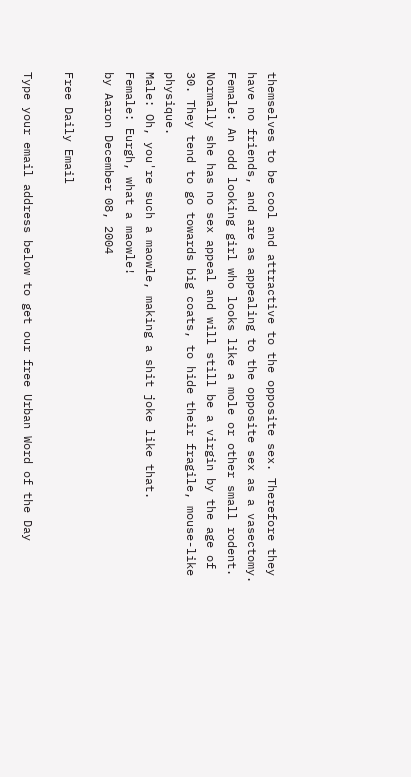themselves to be cool and attractive to the opposite sex. Therefore they have no friends, and are as appealing to the opposite sex as a vasectomy.
Female: An odd looking girl who looks like a mole or other small rodent. Normally she has no sex appeal and will still be a virgin by the age of 30. They tend to go towards big coats, to hide their fragile, mouse-like physique.
Male: Oh, you're such a maowle, making a shit joke like that.
Female: Eurgh, what a maowle!
by Aaron December 08, 2004

Free Daily Email

Type your email address below to get our free Urban Word of the Day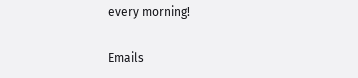every morning!

Emails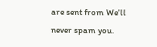are sent from We'll never spam you.